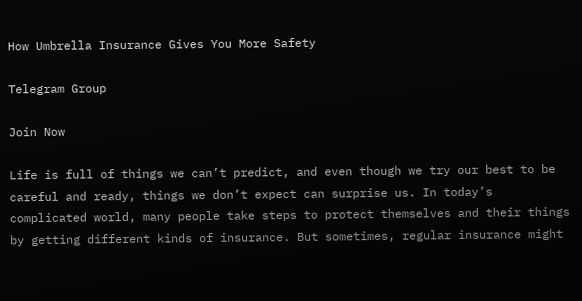How Umbrella Insurance Gives You More Safety

Telegram Group

Join Now

Life is full of things we can’t predict, and even though we try our best to be careful and ready, things we don’t expect can surprise us. In today’s complicated world, many people take steps to protect themselves and their things by getting different kinds of insurance. But sometimes, regular insurance might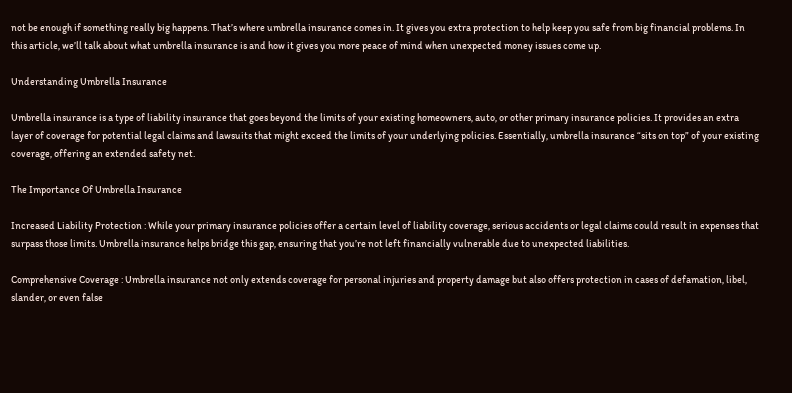not be enough if something really big happens. That’s where umbrella insurance comes in. It gives you extra protection to help keep you safe from big financial problems. In this article, we’ll talk about what umbrella insurance is and how it gives you more peace of mind when unexpected money issues come up.

Understanding Umbrella Insurance

Umbrella insurance is a type of liability insurance that goes beyond the limits of your existing homeowners, auto, or other primary insurance policies. It provides an extra layer of coverage for potential legal claims and lawsuits that might exceed the limits of your underlying policies. Essentially, umbrella insurance “sits on top” of your existing coverage, offering an extended safety net.

The Importance Of Umbrella Insurance

Increased Liability Protection : While your primary insurance policies offer a certain level of liability coverage, serious accidents or legal claims could result in expenses that surpass those limits. Umbrella insurance helps bridge this gap, ensuring that you’re not left financially vulnerable due to unexpected liabilities.

Comprehensive Coverage : Umbrella insurance not only extends coverage for personal injuries and property damage but also offers protection in cases of defamation, libel, slander, or even false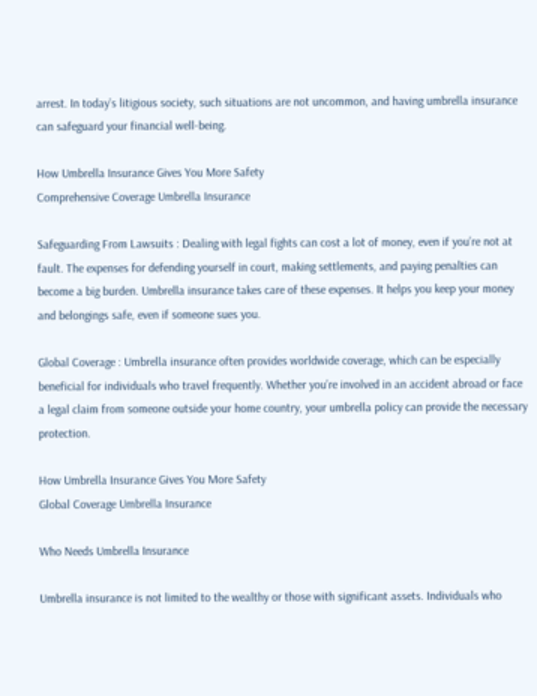arrest. In today’s litigious society, such situations are not uncommon, and having umbrella insurance can safeguard your financial well-being.

How Umbrella Insurance Gives You More Safety
Comprehensive Coverage Umbrella Insurance

Safeguarding From Lawsuits : Dealing with legal fights can cost a lot of money, even if you’re not at fault. The expenses for defending yourself in court, making settlements, and paying penalties can become a big burden. Umbrella insurance takes care of these expenses. It helps you keep your money and belongings safe, even if someone sues you.

Global Coverage : Umbrella insurance often provides worldwide coverage, which can be especially beneficial for individuals who travel frequently. Whether you’re involved in an accident abroad or face a legal claim from someone outside your home country, your umbrella policy can provide the necessary protection.

How Umbrella Insurance Gives You More Safety
Global Coverage Umbrella Insurance

Who Needs Umbrella Insurance

Umbrella insurance is not limited to the wealthy or those with significant assets. Individuals who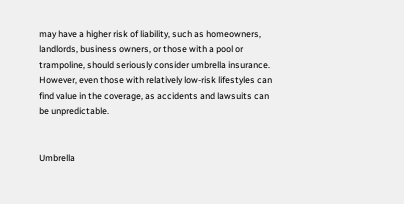may have a higher risk of liability, such as homeowners, landlords, business owners, or those with a pool or trampoline, should seriously consider umbrella insurance. However, even those with relatively low-risk lifestyles can find value in the coverage, as accidents and lawsuits can be unpredictable.


Umbrella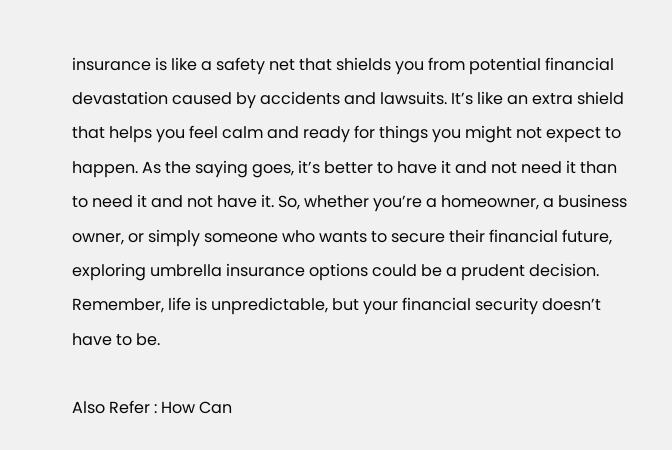insurance is like a safety net that shields you from potential financial devastation caused by accidents and lawsuits. It’s like an extra shield that helps you feel calm and ready for things you might not expect to happen. As the saying goes, it’s better to have it and not need it than to need it and not have it. So, whether you’re a homeowner, a business owner, or simply someone who wants to secure their financial future, exploring umbrella insurance options could be a prudent decision. Remember, life is unpredictable, but your financial security doesn’t have to be.

Also Refer : How Can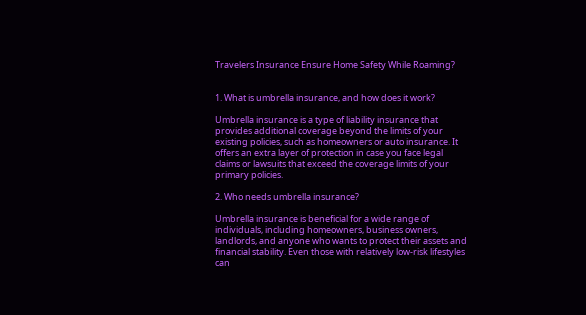Travelers Insurance Ensure Home Safety While Roaming?


1. What is umbrella insurance, and how does it work?

Umbrella insurance is a type of liability insurance that provides additional coverage beyond the limits of your existing policies, such as homeowners or auto insurance. It offers an extra layer of protection in case you face legal claims or lawsuits that exceed the coverage limits of your primary policies.

2. Who needs umbrella insurance?

Umbrella insurance is beneficial for a wide range of individuals, including homeowners, business owners, landlords, and anyone who wants to protect their assets and financial stability. Even those with relatively low-risk lifestyles can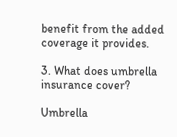benefit from the added coverage it provides.

3. What does umbrella insurance cover?

Umbrella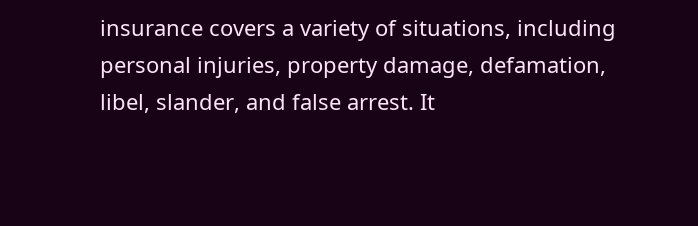insurance covers a variety of situations, including personal injuries, property damage, defamation, libel, slander, and false arrest. It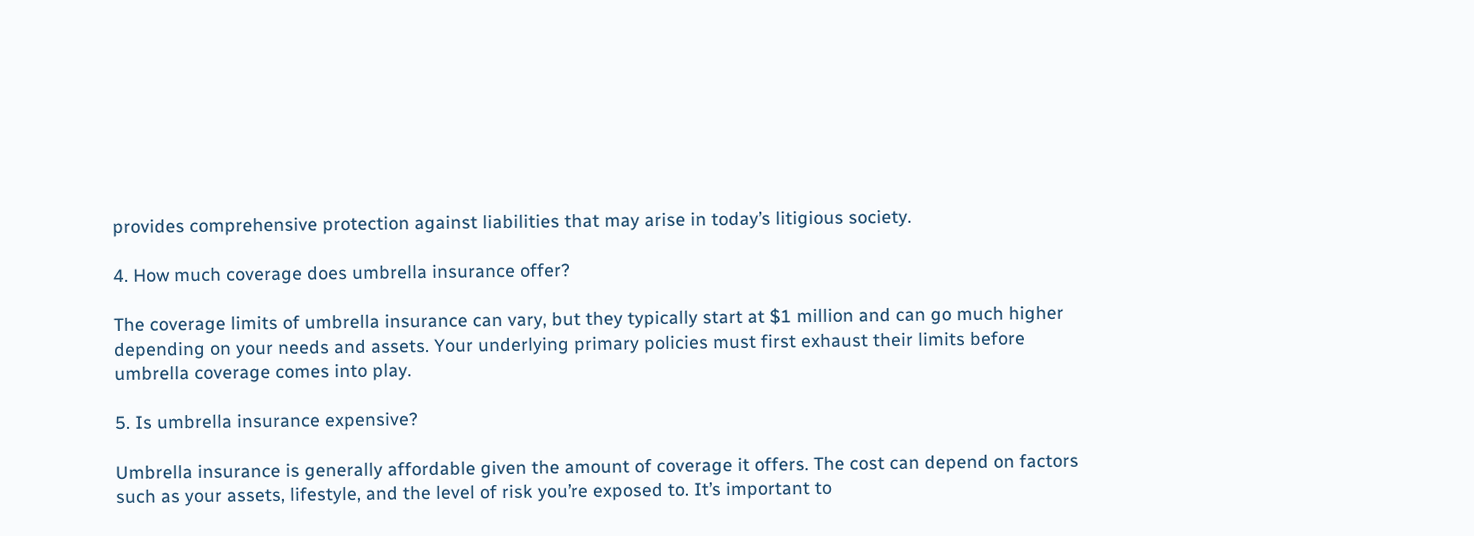provides comprehensive protection against liabilities that may arise in today’s litigious society.

4. How much coverage does umbrella insurance offer?

The coverage limits of umbrella insurance can vary, but they typically start at $1 million and can go much higher depending on your needs and assets. Your underlying primary policies must first exhaust their limits before umbrella coverage comes into play.

5. Is umbrella insurance expensive?

Umbrella insurance is generally affordable given the amount of coverage it offers. The cost can depend on factors such as your assets, lifestyle, and the level of risk you’re exposed to. It’s important to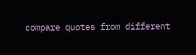compare quotes from different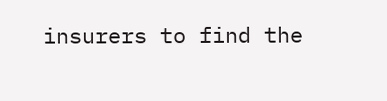insurers to find the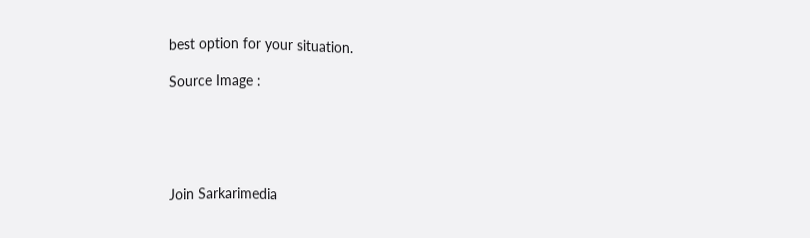best option for your situation.

Source Image :





Join Sarkarimedia